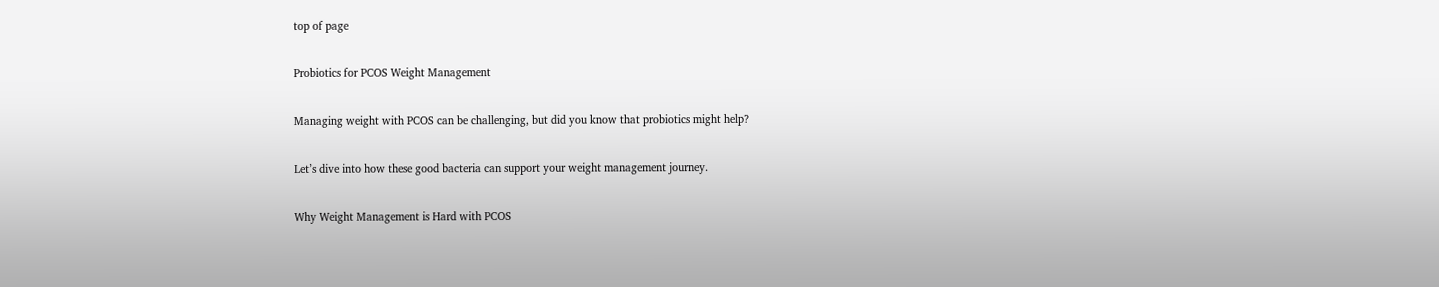top of page

Probiotics for PCOS Weight Management

Managing weight with PCOS can be challenging, but did you know that probiotics might help?

Let’s dive into how these good bacteria can support your weight management journey.

Why Weight Management is Hard with PCOS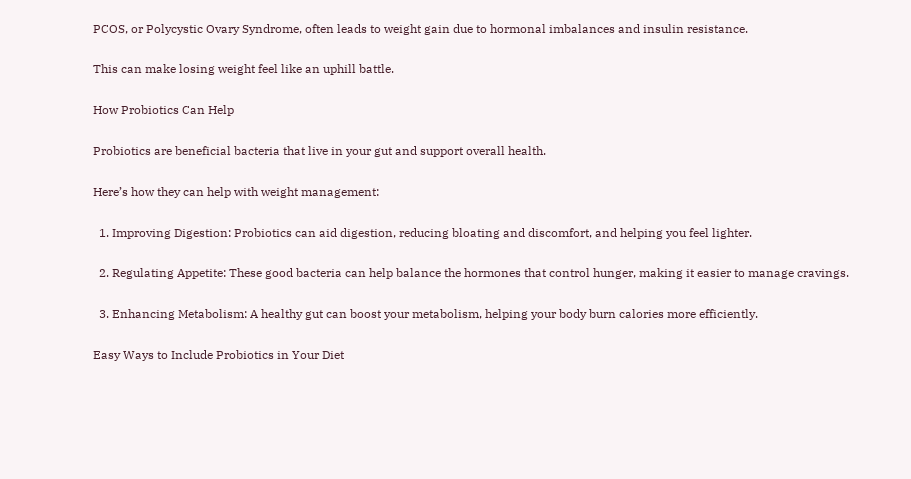PCOS, or Polycystic Ovary Syndrome, often leads to weight gain due to hormonal imbalances and insulin resistance.

This can make losing weight feel like an uphill battle.

How Probiotics Can Help

Probiotics are beneficial bacteria that live in your gut and support overall health.

Here’s how they can help with weight management:

  1. Improving Digestion: Probiotics can aid digestion, reducing bloating and discomfort, and helping you feel lighter.

  2. Regulating Appetite: These good bacteria can help balance the hormones that control hunger, making it easier to manage cravings.

  3. Enhancing Metabolism: A healthy gut can boost your metabolism, helping your body burn calories more efficiently.

Easy Ways to Include Probiotics in Your Diet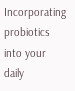Incorporating probiotics into your daily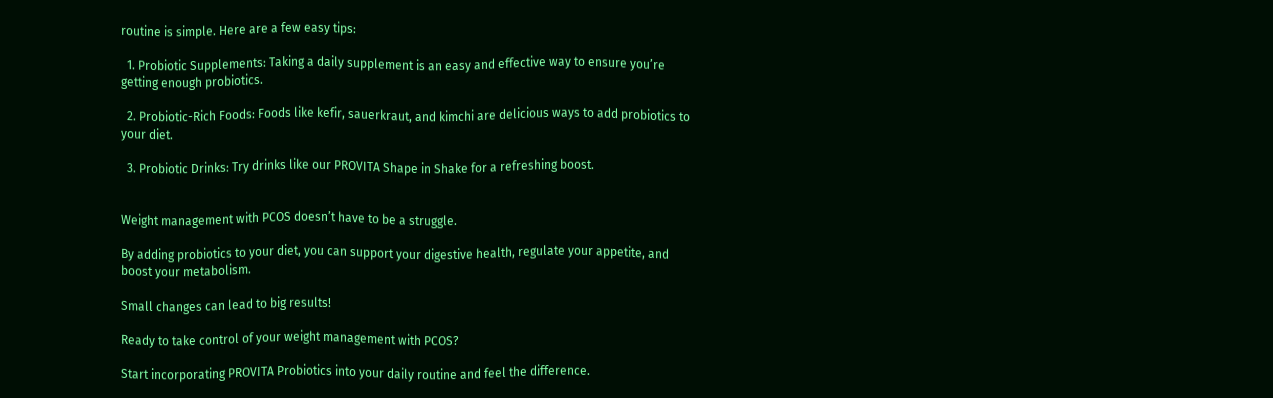routine is simple. Here are a few easy tips:

  1. Probiotic Supplements: Taking a daily supplement is an easy and effective way to ensure you’re getting enough probiotics.

  2. Probiotic-Rich Foods: Foods like kefir, sauerkraut, and kimchi are delicious ways to add probiotics to your diet.

  3. Probiotic Drinks: Try drinks like our PROVITA Shape in Shake for a refreshing boost.


Weight management with PCOS doesn’t have to be a struggle.

By adding probiotics to your diet, you can support your digestive health, regulate your appetite, and boost your metabolism.

Small changes can lead to big results!

Ready to take control of your weight management with PCOS?

Start incorporating PROVITA Probiotics into your daily routine and feel the difference.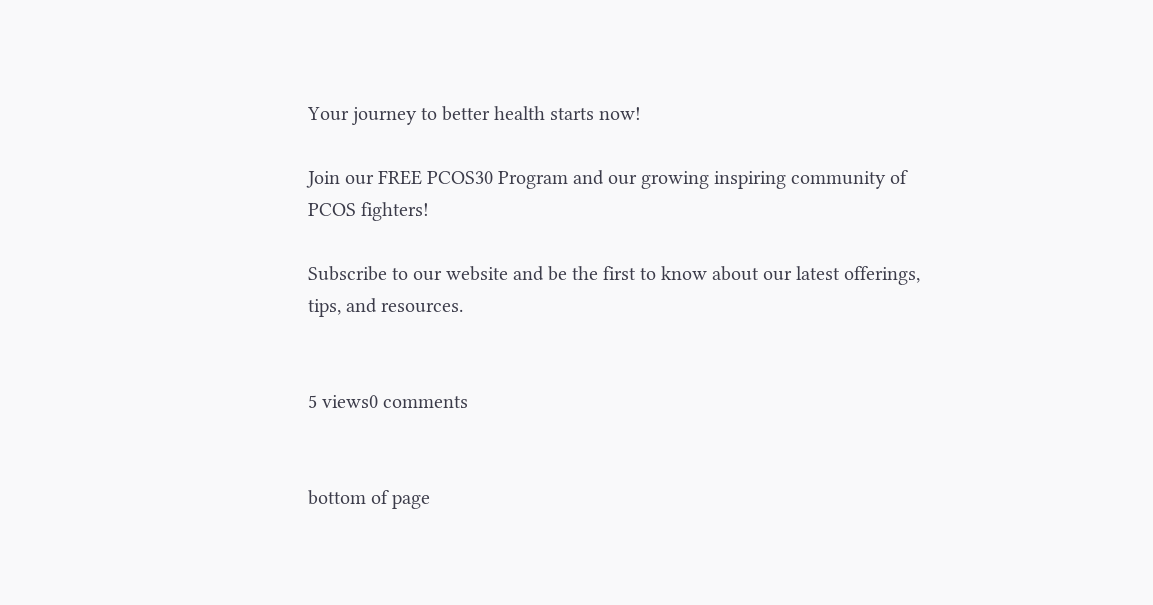Your journey to better health starts now!

Join our FREE PCOS30 Program and our growing inspiring community of PCOS fighters!

Subscribe to our website and be the first to know about our latest offerings, tips, and resources.


5 views0 comments


bottom of page